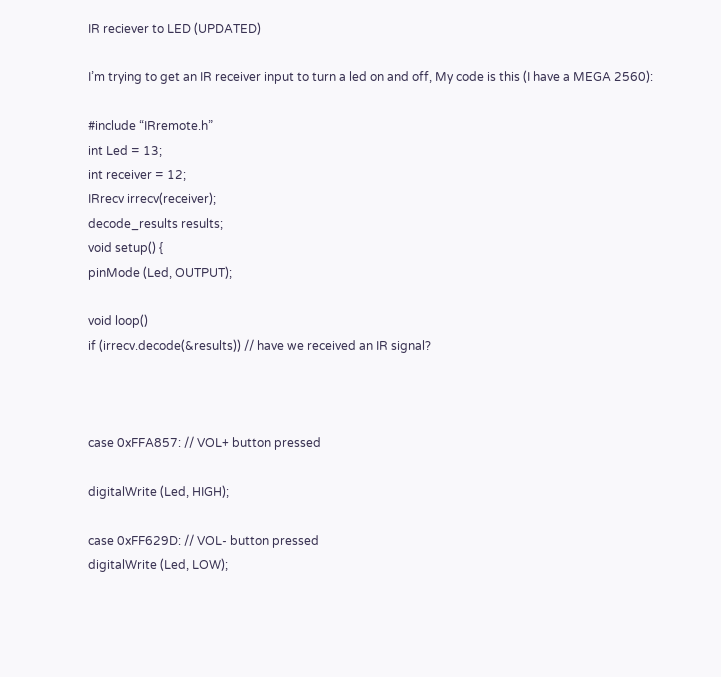IR reciever to LED (UPDATED)

I’m trying to get an IR receiver input to turn a led on and off, My code is this (I have a MEGA 2560):

#include “IRremote.h”
int Led = 13;
int receiver = 12;
IRrecv irrecv(receiver);
decode_results results;
void setup() {
pinMode (Led, OUTPUT);

void loop()
if (irrecv.decode(&results)) // have we received an IR signal?



case 0xFFA857: // VOL+ button pressed

digitalWrite (Led, HIGH);

case 0xFF629D: // VOL- button pressed
digitalWrite (Led, LOW);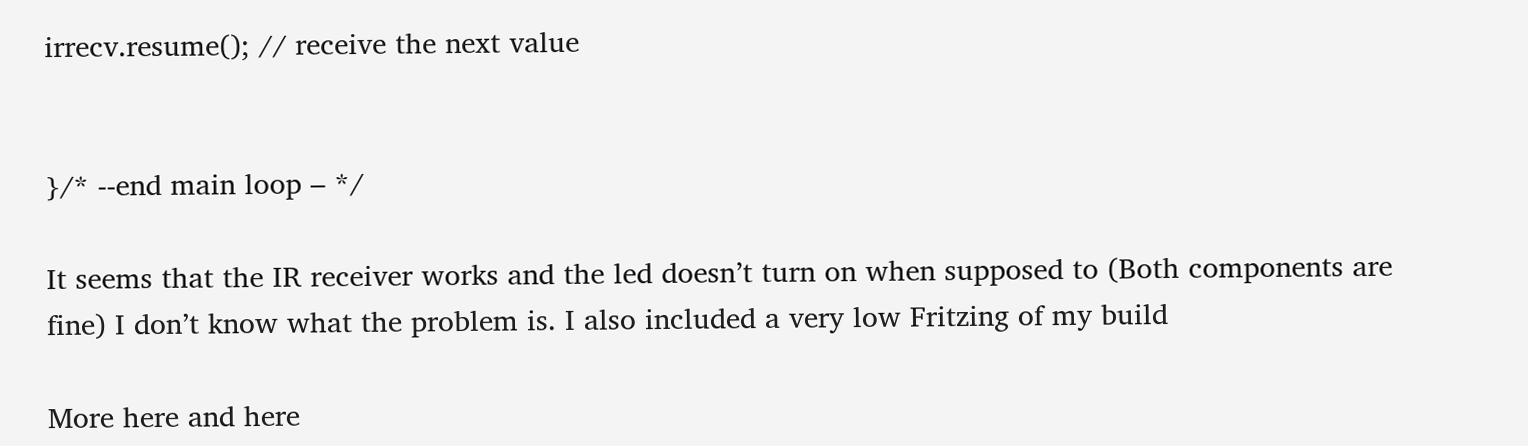irrecv.resume(); // receive the next value


}/* --end main loop – */

It seems that the IR receiver works and the led doesn’t turn on when supposed to (Both components are fine) I don’t know what the problem is. I also included a very low Fritzing of my build

More here and here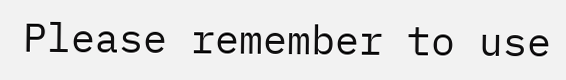Please remember to use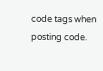code tags when posting code.